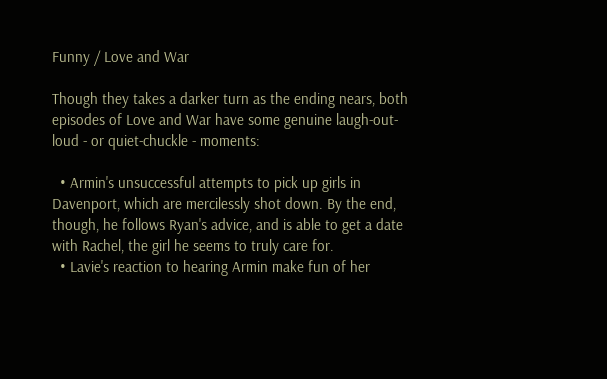Funny / Love and War

Though they takes a darker turn as the ending nears, both episodes of Love and War have some genuine laugh-out-loud - or quiet-chuckle - moments:

  • Armin's unsuccessful attempts to pick up girls in Davenport, which are mercilessly shot down. By the end, though, he follows Ryan's advice, and is able to get a date with Rachel, the girl he seems to truly care for.
  • Lavie's reaction to hearing Armin make fun of her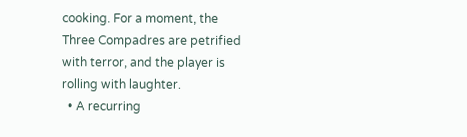cooking. For a moment, the Three Compadres are petrified with terror, and the player is rolling with laughter.
  • A recurring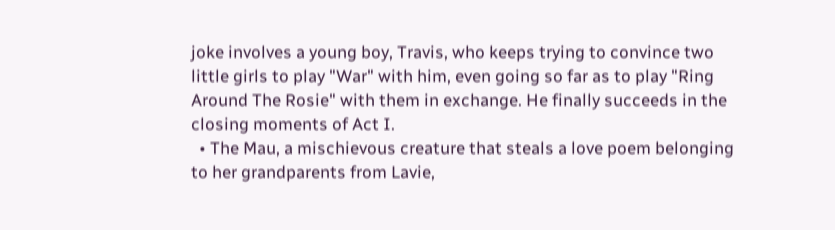joke involves a young boy, Travis, who keeps trying to convince two little girls to play "War" with him, even going so far as to play "Ring Around The Rosie" with them in exchange. He finally succeeds in the closing moments of Act I.
  • The Mau, a mischievous creature that steals a love poem belonging to her grandparents from Lavie,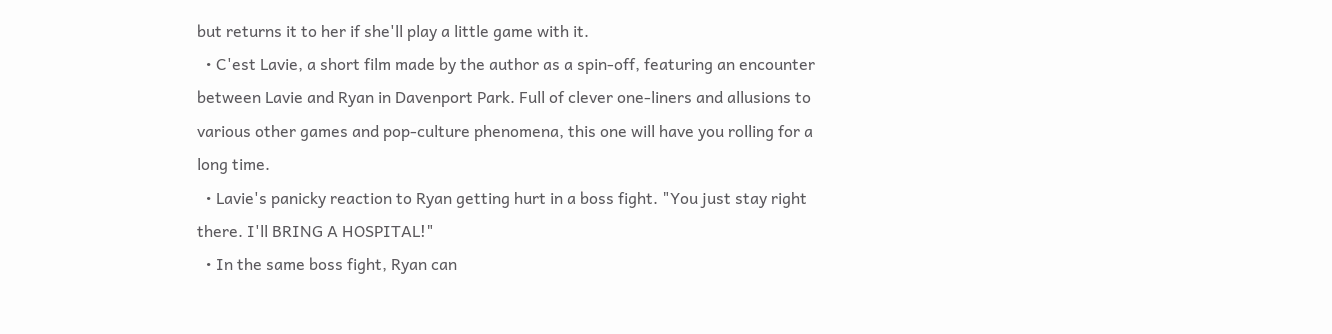but returns it to her if she'll play a little game with it.
  • C'est Lavie, a short film made by the author as a spin-off, featuring an encounter between Lavie and Ryan in Davenport Park. Full of clever one-liners and allusions to various other games and pop-culture phenomena, this one will have you rolling for a long time.
  • Lavie's panicky reaction to Ryan getting hurt in a boss fight. "You just stay right there. I'll BRING A HOSPITAL!"
  • In the same boss fight, Ryan can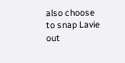also choose to snap Lavie out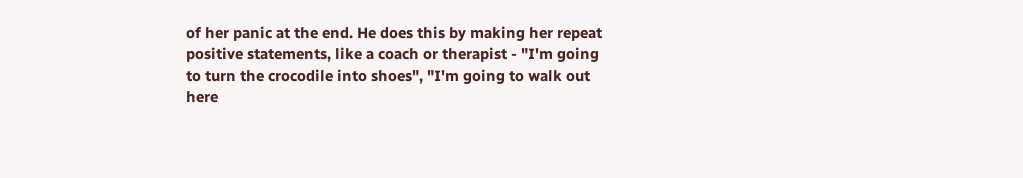of her panic at the end. He does this by making her repeat positive statements, like a coach or therapist - "I'm going to turn the crocodile into shoes", "I'm going to walk out here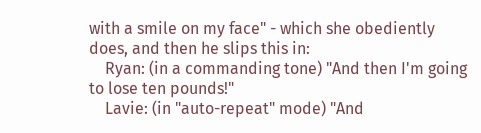with a smile on my face" - which she obediently does, and then he slips this in:
    Ryan: (in a commanding tone) "And then I'm going to lose ten pounds!"
    Lavie: (in "auto-repeat" mode) "And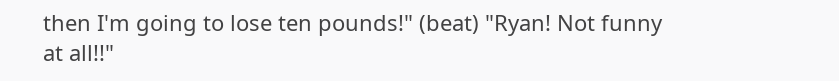then I'm going to lose ten pounds!" (beat) "Ryan! Not funny at all!!"